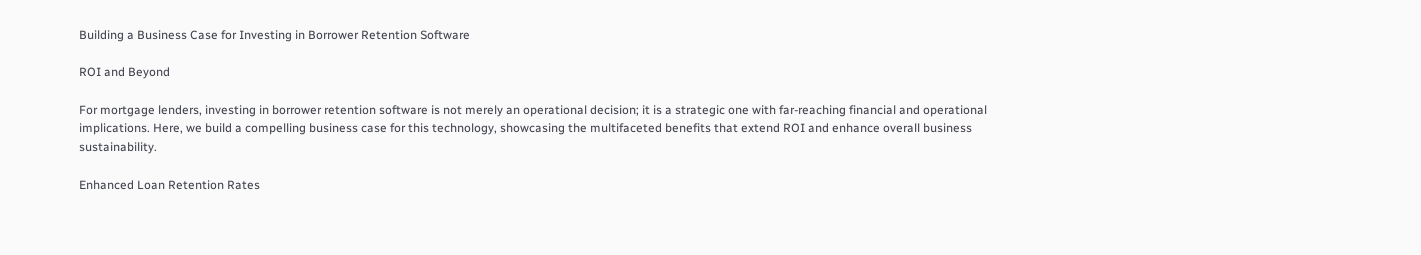Building a Business Case for Investing in Borrower Retention Software

ROI and Beyond

For mortgage lenders, investing in borrower retention software is not merely an operational decision; it is a strategic one with far-reaching financial and operational implications. Here, we build a compelling business case for this technology, showcasing the multifaceted benefits that extend ROI and enhance overall business sustainability.

Enhanced Loan Retention Rates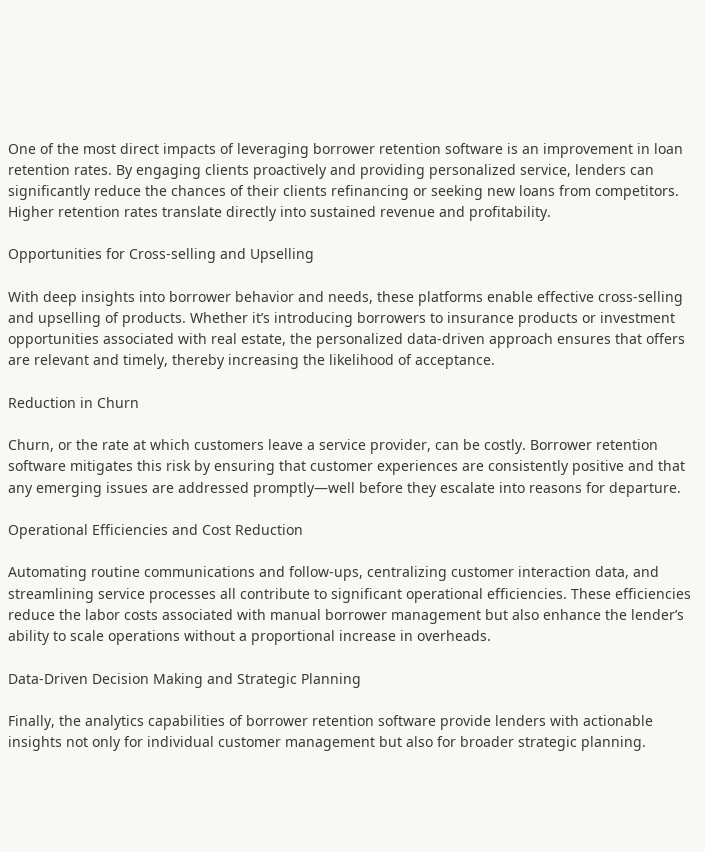One of the most direct impacts of leveraging borrower retention software is an improvement in loan retention rates. By engaging clients proactively and providing personalized service, lenders can significantly reduce the chances of their clients refinancing or seeking new loans from competitors. Higher retention rates translate directly into sustained revenue and profitability.

Opportunities for Cross-selling and Upselling

With deep insights into borrower behavior and needs, these platforms enable effective cross-selling and upselling of products. Whether it’s introducing borrowers to insurance products or investment opportunities associated with real estate, the personalized data-driven approach ensures that offers are relevant and timely, thereby increasing the likelihood of acceptance.

Reduction in Churn

Churn, or the rate at which customers leave a service provider, can be costly. Borrower retention software mitigates this risk by ensuring that customer experiences are consistently positive and that any emerging issues are addressed promptly—well before they escalate into reasons for departure.

Operational Efficiencies and Cost Reduction

Automating routine communications and follow-ups, centralizing customer interaction data, and streamlining service processes all contribute to significant operational efficiencies. These efficiencies reduce the labor costs associated with manual borrower management but also enhance the lender’s ability to scale operations without a proportional increase in overheads.

Data-Driven Decision Making and Strategic Planning

Finally, the analytics capabilities of borrower retention software provide lenders with actionable insights not only for individual customer management but also for broader strategic planning.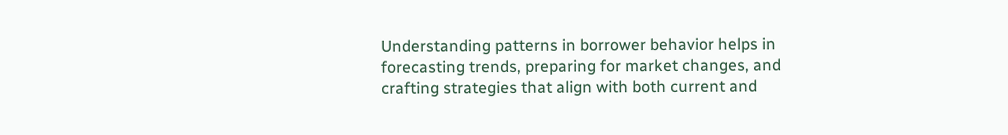Understanding patterns in borrower behavior helps in forecasting trends, preparing for market changes, and crafting strategies that align with both current and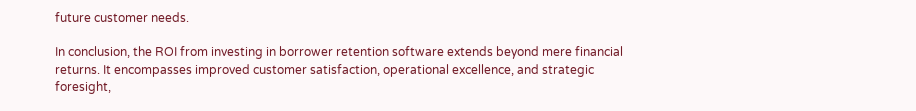future customer needs.

In conclusion, the ROI from investing in borrower retention software extends beyond mere financial returns. It encompasses improved customer satisfaction, operational excellence, and strategic foresight,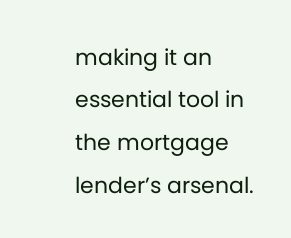making it an essential tool in the mortgage lender’s arsenal.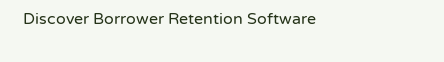Discover Borrower Retention Software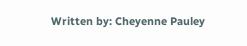Written by: Cheyenne Pauley